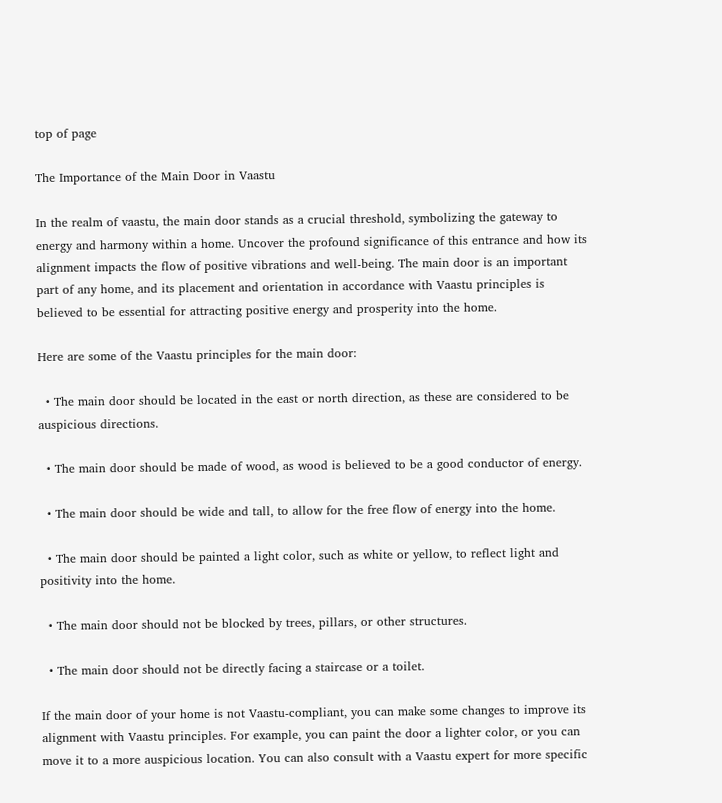top of page

The Importance of the Main Door in Vaastu

In the realm of vaastu, the main door stands as a crucial threshold, symbolizing the gateway to energy and harmony within a home. Uncover the profound significance of this entrance and how its alignment impacts the flow of positive vibrations and well-being. The main door is an important part of any home, and its placement and orientation in accordance with Vaastu principles is believed to be essential for attracting positive energy and prosperity into the home.

Here are some of the Vaastu principles for the main door:

  • The main door should be located in the east or north direction, as these are considered to be auspicious directions.

  • The main door should be made of wood, as wood is believed to be a good conductor of energy.

  • The main door should be wide and tall, to allow for the free flow of energy into the home.

  • The main door should be painted a light color, such as white or yellow, to reflect light and positivity into the home.

  • The main door should not be blocked by trees, pillars, or other structures.

  • The main door should not be directly facing a staircase or a toilet.

If the main door of your home is not Vaastu-compliant, you can make some changes to improve its alignment with Vaastu principles. For example, you can paint the door a lighter color, or you can move it to a more auspicious location. You can also consult with a Vaastu expert for more specific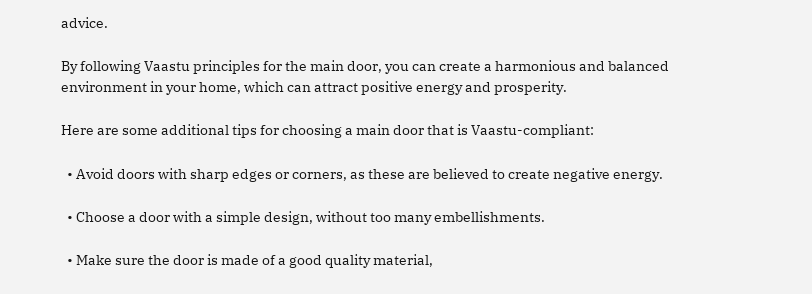advice.

By following Vaastu principles for the main door, you can create a harmonious and balanced environment in your home, which can attract positive energy and prosperity.

Here are some additional tips for choosing a main door that is Vaastu-compliant:

  • Avoid doors with sharp edges or corners, as these are believed to create negative energy.

  • Choose a door with a simple design, without too many embellishments.

  • Make sure the door is made of a good quality material,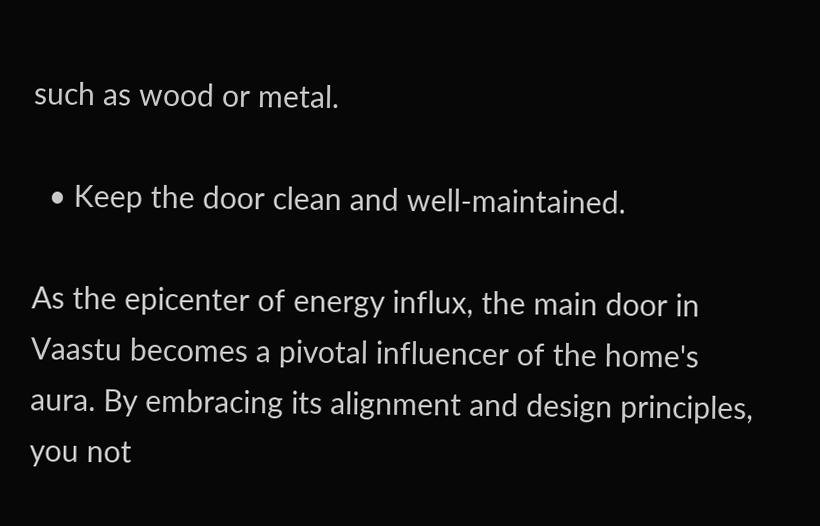such as wood or metal.

  • Keep the door clean and well-maintained.

As the epicenter of energy influx, the main door in Vaastu becomes a pivotal influencer of the home's aura. By embracing its alignment and design principles, you not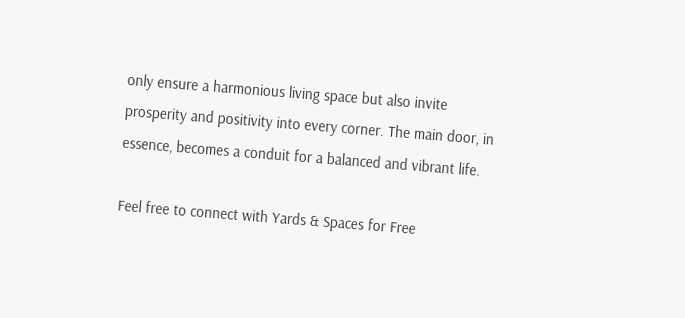only ensure a harmonious living space but also invite prosperity and positivity into every corner. The main door, in essence, becomes a conduit for a balanced and vibrant life.

Feel free to connect with Yards & Spaces for Free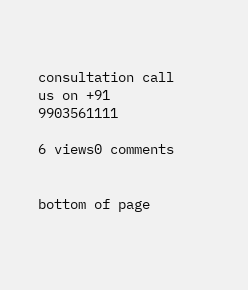consultation call us on +91 9903561111

6 views0 comments


bottom of page